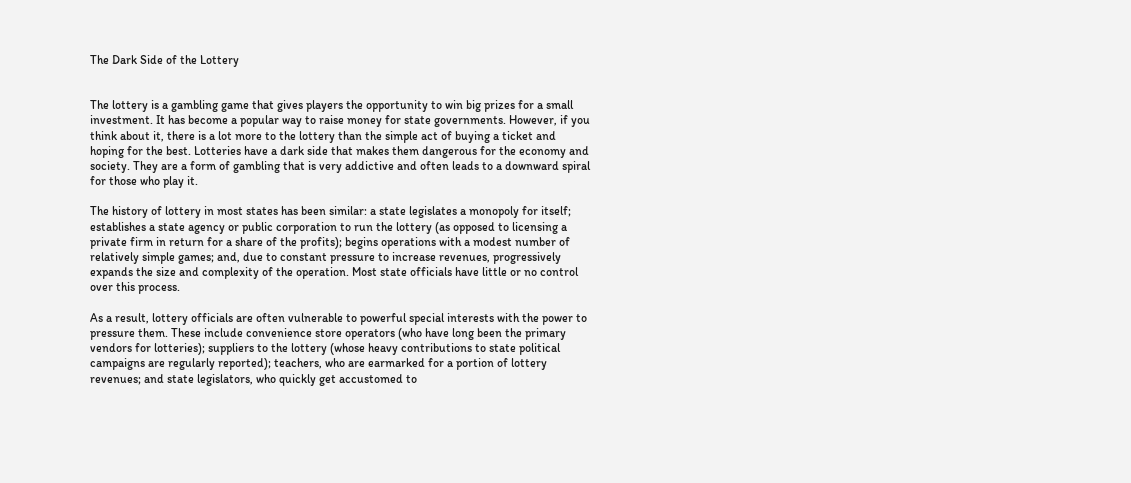The Dark Side of the Lottery


The lottery is a gambling game that gives players the opportunity to win big prizes for a small investment. It has become a popular way to raise money for state governments. However, if you think about it, there is a lot more to the lottery than the simple act of buying a ticket and hoping for the best. Lotteries have a dark side that makes them dangerous for the economy and society. They are a form of gambling that is very addictive and often leads to a downward spiral for those who play it.

The history of lottery in most states has been similar: a state legislates a monopoly for itself; establishes a state agency or public corporation to run the lottery (as opposed to licensing a private firm in return for a share of the profits); begins operations with a modest number of relatively simple games; and, due to constant pressure to increase revenues, progressively expands the size and complexity of the operation. Most state officials have little or no control over this process.

As a result, lottery officials are often vulnerable to powerful special interests with the power to pressure them. These include convenience store operators (who have long been the primary vendors for lotteries); suppliers to the lottery (whose heavy contributions to state political campaigns are regularly reported); teachers, who are earmarked for a portion of lottery revenues; and state legislators, who quickly get accustomed to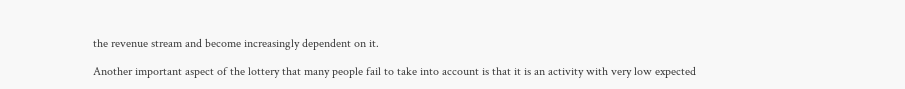the revenue stream and become increasingly dependent on it.

Another important aspect of the lottery that many people fail to take into account is that it is an activity with very low expected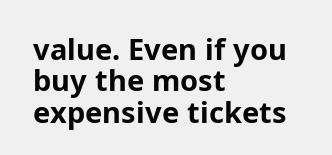value. Even if you buy the most expensive tickets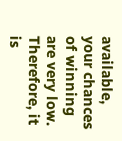available, your chances of winning are very low. Therefore, it is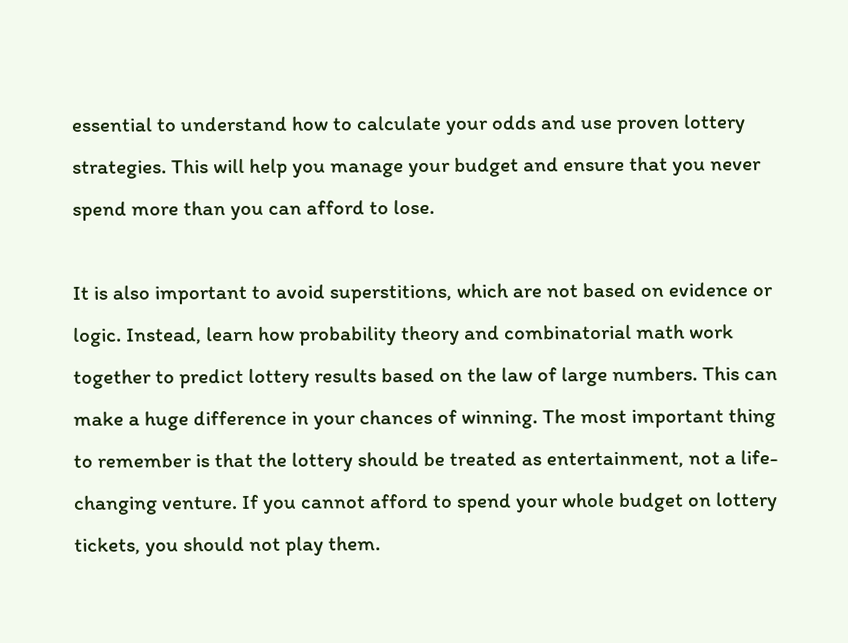essential to understand how to calculate your odds and use proven lottery strategies. This will help you manage your budget and ensure that you never spend more than you can afford to lose.

It is also important to avoid superstitions, which are not based on evidence or logic. Instead, learn how probability theory and combinatorial math work together to predict lottery results based on the law of large numbers. This can make a huge difference in your chances of winning. The most important thing to remember is that the lottery should be treated as entertainment, not a life-changing venture. If you cannot afford to spend your whole budget on lottery tickets, you should not play them.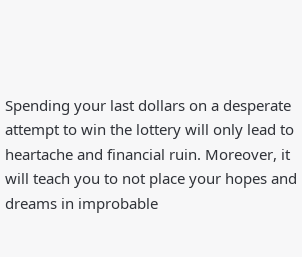Spending your last dollars on a desperate attempt to win the lottery will only lead to heartache and financial ruin. Moreover, it will teach you to not place your hopes and dreams in improbable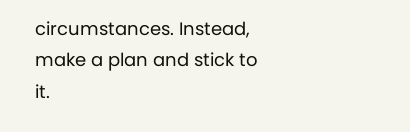circumstances. Instead, make a plan and stick to it.